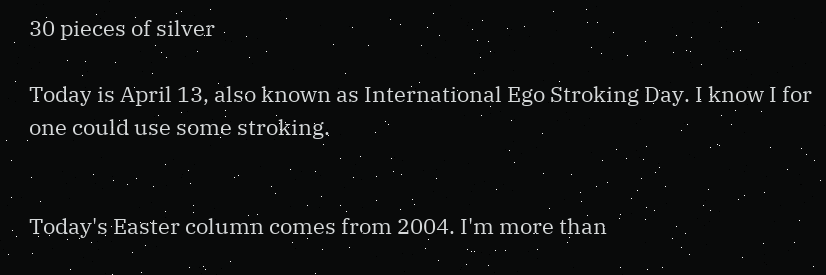30 pieces of silver

Today is April 13, also known as International Ego Stroking Day. I know I for one could use some stroking.


Today's Easter column comes from 2004. I'm more than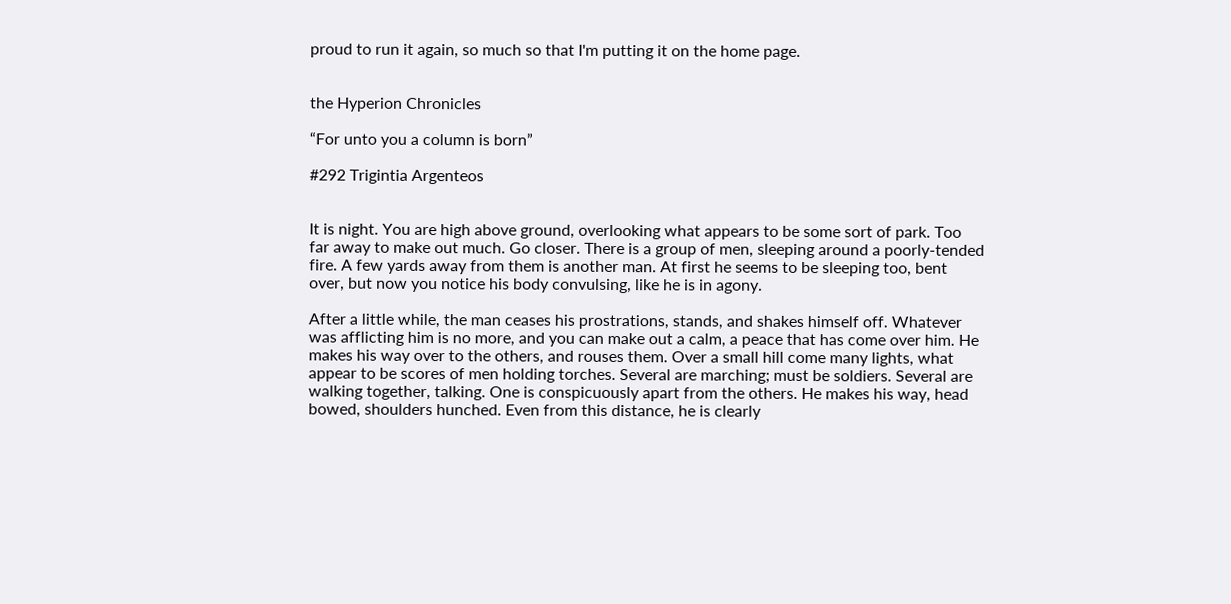proud to run it again, so much so that I'm putting it on the home page.


the Hyperion Chronicles

“For unto you a column is born”

#292 Trigintia Argenteos


It is night. You are high above ground, overlooking what appears to be some sort of park. Too far away to make out much. Go closer. There is a group of men, sleeping around a poorly-tended fire. A few yards away from them is another man. At first he seems to be sleeping too, bent over, but now you notice his body convulsing, like he is in agony.

After a little while, the man ceases his prostrations, stands, and shakes himself off. Whatever was afflicting him is no more, and you can make out a calm, a peace that has come over him. He makes his way over to the others, and rouses them. Over a small hill come many lights, what appear to be scores of men holding torches. Several are marching; must be soldiers. Several are walking together, talking. One is conspicuously apart from the others. He makes his way, head bowed, shoulders hunched. Even from this distance, he is clearly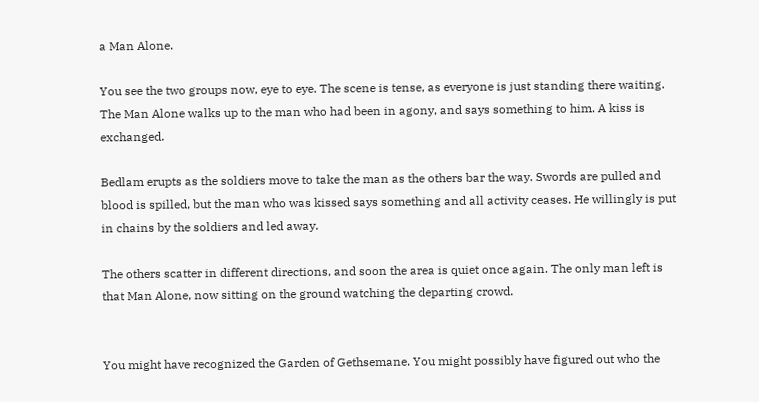a Man Alone.

You see the two groups now, eye to eye. The scene is tense, as everyone is just standing there waiting. The Man Alone walks up to the man who had been in agony, and says something to him. A kiss is exchanged.

Bedlam erupts as the soldiers move to take the man as the others bar the way. Swords are pulled and blood is spilled, but the man who was kissed says something and all activity ceases. He willingly is put in chains by the soldiers and led away.

The others scatter in different directions, and soon the area is quiet once again. The only man left is that Man Alone, now sitting on the ground watching the departing crowd.


You might have recognized the Garden of Gethsemane. You might possibly have figured out who the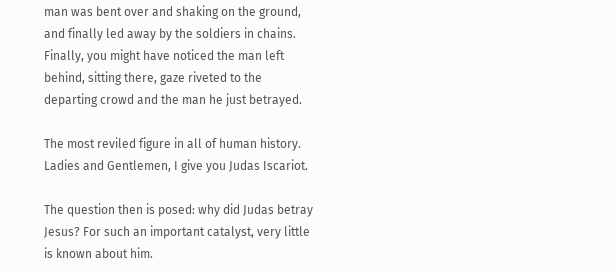man was bent over and shaking on the ground, and finally led away by the soldiers in chains. Finally, you might have noticed the man left behind, sitting there, gaze riveted to the departing crowd and the man he just betrayed.

The most reviled figure in all of human history. Ladies and Gentlemen, I give you Judas Iscariot.

The question then is posed: why did Judas betray Jesus? For such an important catalyst, very little is known about him.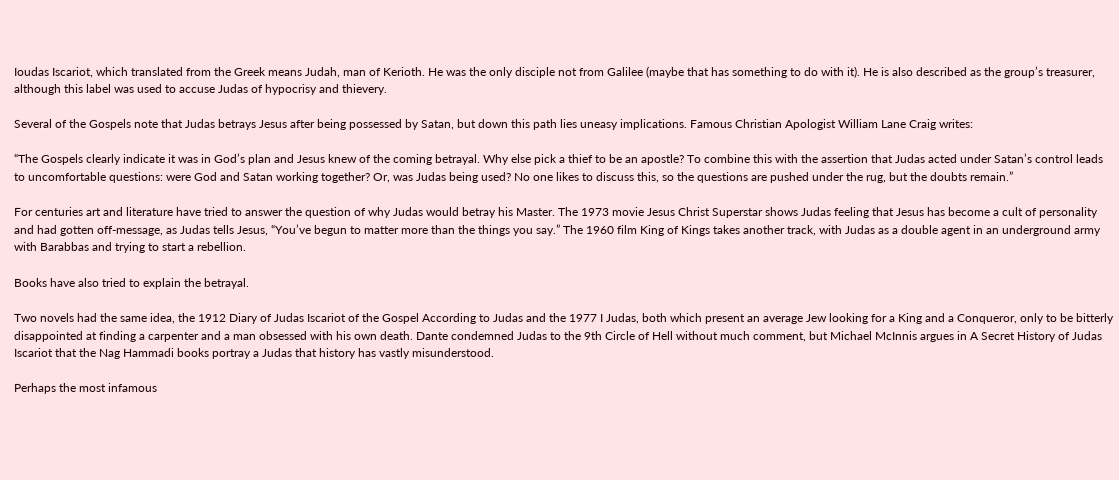Ioudas Iscariot, which translated from the Greek means Judah, man of Kerioth. He was the only disciple not from Galilee (maybe that has something to do with it). He is also described as the group’s treasurer, although this label was used to accuse Judas of hypocrisy and thievery.

Several of the Gospels note that Judas betrays Jesus after being possessed by Satan, but down this path lies uneasy implications. Famous Christian Apologist William Lane Craig writes:

“The Gospels clearly indicate it was in God’s plan and Jesus knew of the coming betrayal. Why else pick a thief to be an apostle? To combine this with the assertion that Judas acted under Satan’s control leads to uncomfortable questions: were God and Satan working together? Or, was Judas being used? No one likes to discuss this, so the questions are pushed under the rug, but the doubts remain.”

For centuries art and literature have tried to answer the question of why Judas would betray his Master. The 1973 movie Jesus Christ Superstar shows Judas feeling that Jesus has become a cult of personality and had gotten off-message, as Judas tells Jesus, “You’ve begun to matter more than the things you say.” The 1960 film King of Kings takes another track, with Judas as a double agent in an underground army with Barabbas and trying to start a rebellion.

Books have also tried to explain the betrayal.

Two novels had the same idea, the 1912 Diary of Judas Iscariot of the Gospel According to Judas and the 1977 I Judas, both which present an average Jew looking for a King and a Conqueror, only to be bitterly disappointed at finding a carpenter and a man obsessed with his own death. Dante condemned Judas to the 9th Circle of Hell without much comment, but Michael McInnis argues in A Secret History of Judas Iscariot that the Nag Hammadi books portray a Judas that history has vastly misunderstood.

Perhaps the most infamous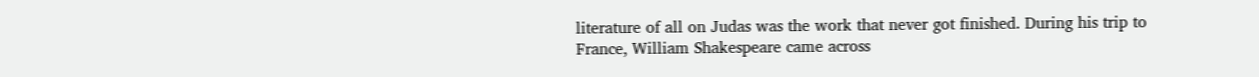literature of all on Judas was the work that never got finished. During his trip to France, William Shakespeare came across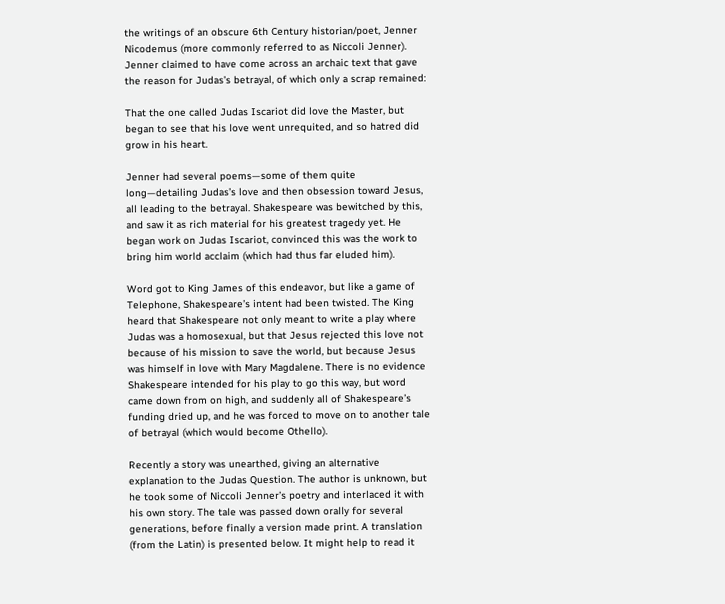the writings of an obscure 6th Century historian/poet, Jenner Nicodemus (more commonly referred to as Niccoli Jenner). Jenner claimed to have come across an archaic text that gave the reason for Judas’s betrayal, of which only a scrap remained:

That the one called Judas Iscariot did love the Master, but began to see that his love went unrequited, and so hatred did grow in his heart.

Jenner had several poems—some of them quite long—detailing Judas’s love and then obsession toward Jesus, all leading to the betrayal. Shakespeare was bewitched by this, and saw it as rich material for his greatest tragedy yet. He began work on Judas Iscariot, convinced this was the work to bring him world acclaim (which had thus far eluded him).

Word got to King James of this endeavor, but like a game of Telephone, Shakespeare’s intent had been twisted. The King heard that Shakespeare not only meant to write a play where Judas was a homosexual, but that Jesus rejected this love not because of his mission to save the world, but because Jesus was himself in love with Mary Magdalene. There is no evidence Shakespeare intended for his play to go this way, but word came down from on high, and suddenly all of Shakespeare’s funding dried up, and he was forced to move on to another tale of betrayal (which would become Othello).

Recently a story was unearthed, giving an alternative explanation to the Judas Question. The author is unknown, but he took some of Niccoli Jenner’s poetry and interlaced it with his own story. The tale was passed down orally for several generations, before finally a version made print. A translation (from the Latin) is presented below. It might help to read it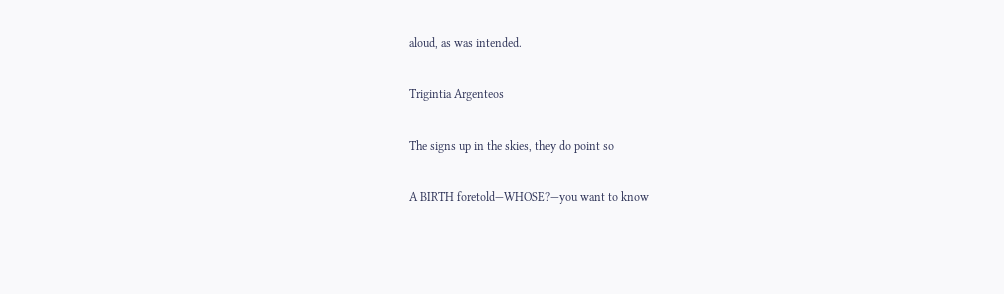aloud, as was intended.

Trigintia Argenteos

The signs up in the skies, they do point so

A BIRTH foretold—WHOSE?—you want to know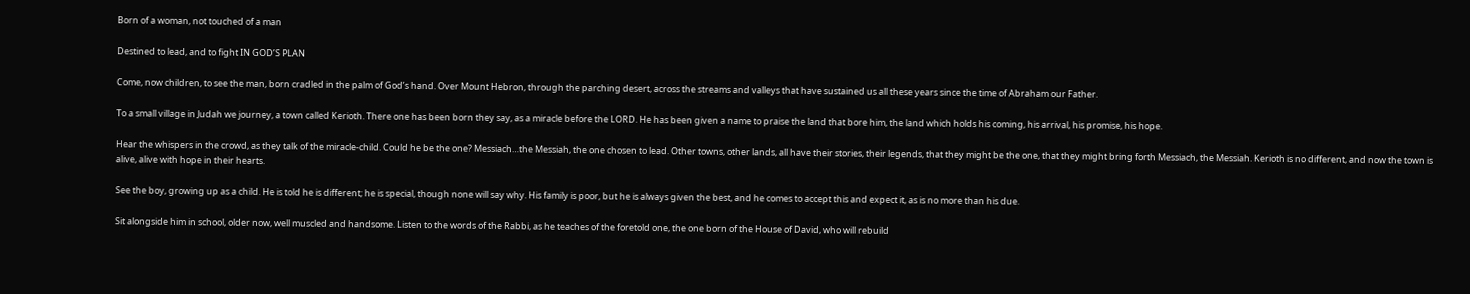Born of a woman, not touched of a man

Destined to lead, and to fight IN GOD’S PLAN

Come, now children, to see the man, born cradled in the palm of God’s hand. Over Mount Hebron, through the parching desert, across the streams and valleys that have sustained us all these years since the time of Abraham our Father.

To a small village in Judah we journey, a town called Kerioth. There one has been born they say, as a miracle before the LORD. He has been given a name to praise the land that bore him, the land which holds his coming, his arrival, his promise, his hope.

Hear the whispers in the crowd, as they talk of the miracle-child. Could he be the one? Messiach…the Messiah, the one chosen to lead. Other towns, other lands, all have their stories, their legends, that they might be the one, that they might bring forth Messiach, the Messiah. Kerioth is no different, and now the town is alive, alive with hope in their hearts.

See the boy, growing up as a child. He is told he is different; he is special, though none will say why. His family is poor, but he is always given the best, and he comes to accept this and expect it, as is no more than his due.

Sit alongside him in school, older now, well muscled and handsome. Listen to the words of the Rabbi, as he teaches of the foretold one, the one born of the House of David, who will rebuild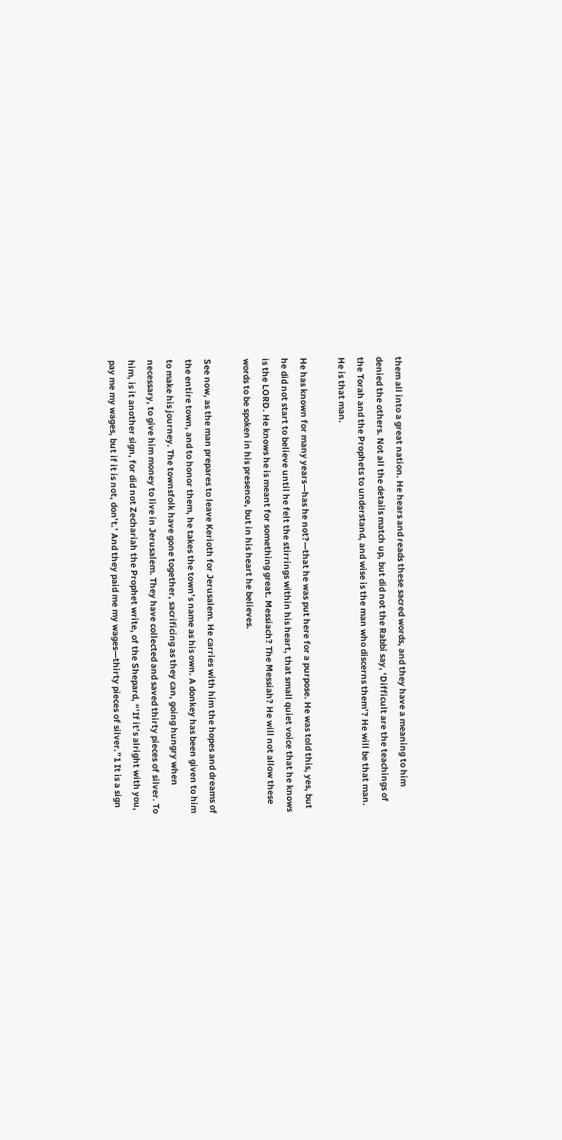them all into a great nation. He hears and reads these sacred words, and they have a meaning to him denied the others. Not all the details match up, but did not the Rabbi say, ‘Difficult are the teachings of the Torah and the Prophets to understand, and wise is the man who discerns them’? He will be that man. He is that man.

He has known for many years—has he not?—that he was put here for a purpose. He was told this, yes, but he did not start to believe until he felt the stirrings within his heart, that small quiet voice that he knows is the LORD. He knows he is meant for something great. Messiach? The Messiah? He will not allow these words to be spoken in his presence, but in his heart he believes.

See now, as the man prepares to leave Kerioth for Jerusalem. He carries with him the hopes and dreams of the entire town, and to honor them, he takes the town’s name as his own. A donkey has been given to him to make his journey. The townsfolk have gone together, sacrificing as they can, going hungry when necessary, to give him money to live in Jerusalem. They have collected and saved thirty pieces of silver. To him, is it another sign, for did not Zechariah the Prophet write, of the Shepard, “’If it’s alright with you, pay me my wages, but if it is not, don’t.’ And they paid me my wages—thirty pieces of silver.”1 It is a sign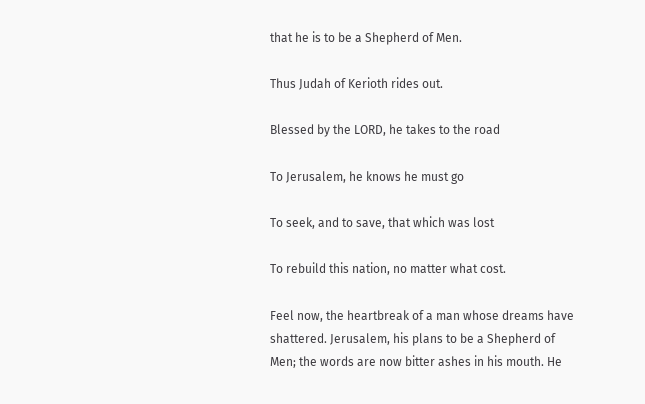that he is to be a Shepherd of Men.

Thus Judah of Kerioth rides out.

Blessed by the LORD, he takes to the road

To Jerusalem, he knows he must go

To seek, and to save, that which was lost

To rebuild this nation, no matter what cost.

Feel now, the heartbreak of a man whose dreams have shattered. Jerusalem, his plans to be a Shepherd of Men; the words are now bitter ashes in his mouth. He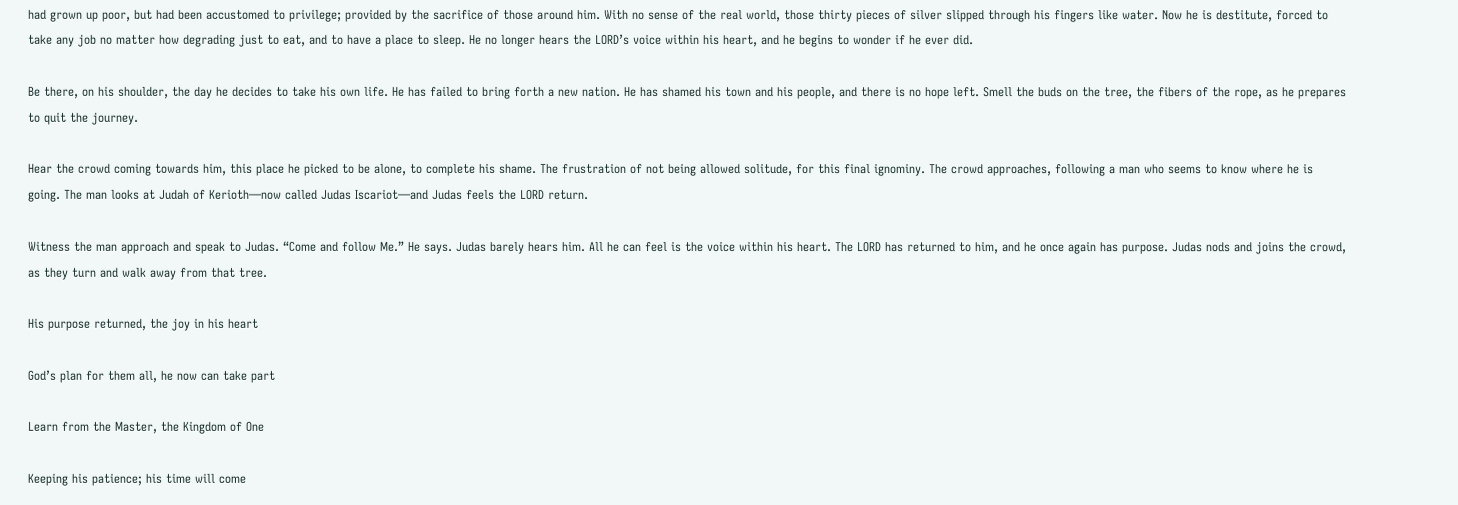had grown up poor, but had been accustomed to privilege; provided by the sacrifice of those around him. With no sense of the real world, those thirty pieces of silver slipped through his fingers like water. Now he is destitute, forced to take any job no matter how degrading just to eat, and to have a place to sleep. He no longer hears the LORD’s voice within his heart, and he begins to wonder if he ever did.

Be there, on his shoulder, the day he decides to take his own life. He has failed to bring forth a new nation. He has shamed his town and his people, and there is no hope left. Smell the buds on the tree, the fibers of the rope, as he prepares to quit the journey.

Hear the crowd coming towards him, this place he picked to be alone, to complete his shame. The frustration of not being allowed solitude, for this final ignominy. The crowd approaches, following a man who seems to know where he is going. The man looks at Judah of Kerioth—now called Judas Iscariot—and Judas feels the LORD return.

Witness the man approach and speak to Judas. “Come and follow Me.” He says. Judas barely hears him. All he can feel is the voice within his heart. The LORD has returned to him, and he once again has purpose. Judas nods and joins the crowd, as they turn and walk away from that tree.

His purpose returned, the joy in his heart

God’s plan for them all, he now can take part

Learn from the Master, the Kingdom of One

Keeping his patience; his time will come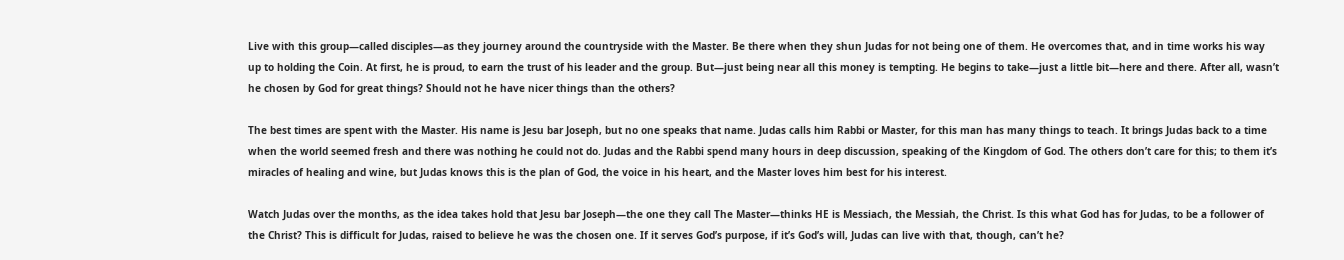Live with this group—called disciples—as they journey around the countryside with the Master. Be there when they shun Judas for not being one of them. He overcomes that, and in time works his way up to holding the Coin. At first, he is proud, to earn the trust of his leader and the group. But—just being near all this money is tempting. He begins to take—just a little bit—here and there. After all, wasn’t he chosen by God for great things? Should not he have nicer things than the others?

The best times are spent with the Master. His name is Jesu bar Joseph, but no one speaks that name. Judas calls him Rabbi or Master, for this man has many things to teach. It brings Judas back to a time when the world seemed fresh and there was nothing he could not do. Judas and the Rabbi spend many hours in deep discussion, speaking of the Kingdom of God. The others don’t care for this; to them it’s miracles of healing and wine, but Judas knows this is the plan of God, the voice in his heart, and the Master loves him best for his interest.

Watch Judas over the months, as the idea takes hold that Jesu bar Joseph—the one they call The Master—thinks HE is Messiach, the Messiah, the Christ. Is this what God has for Judas, to be a follower of the Christ? This is difficult for Judas, raised to believe he was the chosen one. If it serves God’s purpose, if it’s God’s will, Judas can live with that, though, can’t he?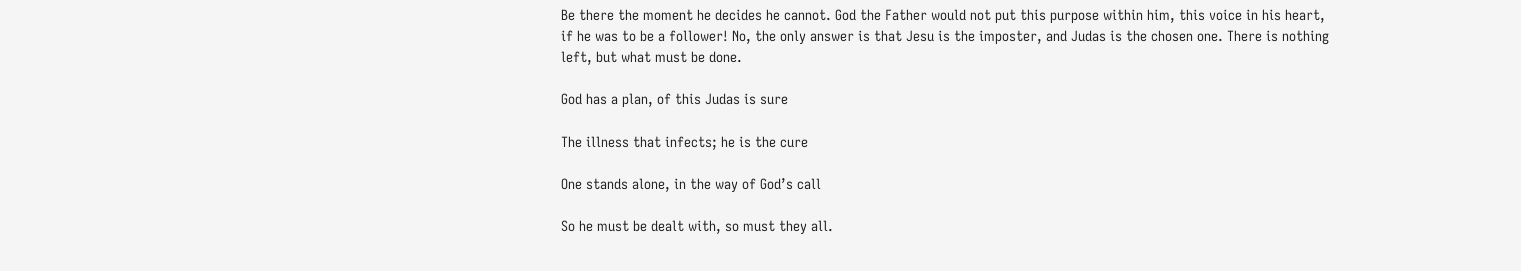Be there the moment he decides he cannot. God the Father would not put this purpose within him, this voice in his heart, if he was to be a follower! No, the only answer is that Jesu is the imposter, and Judas is the chosen one. There is nothing left, but what must be done.

God has a plan, of this Judas is sure

The illness that infects; he is the cure

One stands alone, in the way of God’s call

So he must be dealt with, so must they all.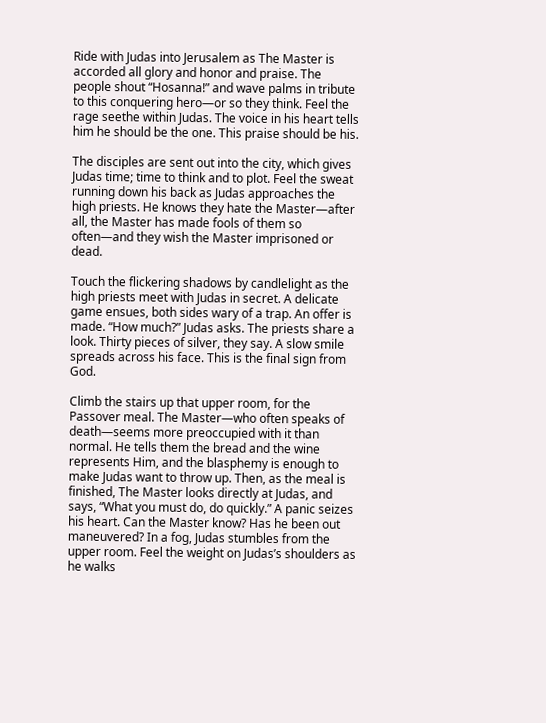Ride with Judas into Jerusalem as The Master is accorded all glory and honor and praise. The people shout “Hosanna!” and wave palms in tribute to this conquering hero—or so they think. Feel the rage seethe within Judas. The voice in his heart tells him he should be the one. This praise should be his.

The disciples are sent out into the city, which gives Judas time; time to think and to plot. Feel the sweat running down his back as Judas approaches the high priests. He knows they hate the Master—after all, the Master has made fools of them so often—and they wish the Master imprisoned or dead.

Touch the flickering shadows by candlelight as the high priests meet with Judas in secret. A delicate game ensues, both sides wary of a trap. An offer is made. “How much?” Judas asks. The priests share a look. Thirty pieces of silver, they say. A slow smile spreads across his face. This is the final sign from God.

Climb the stairs up that upper room, for the Passover meal. The Master—who often speaks of death—seems more preoccupied with it than normal. He tells them the bread and the wine represents Him, and the blasphemy is enough to make Judas want to throw up. Then, as the meal is finished, The Master looks directly at Judas, and says, “What you must do, do quickly.” A panic seizes his heart. Can the Master know? Has he been out maneuvered? In a fog, Judas stumbles from the upper room. Feel the weight on Judas’s shoulders as he walks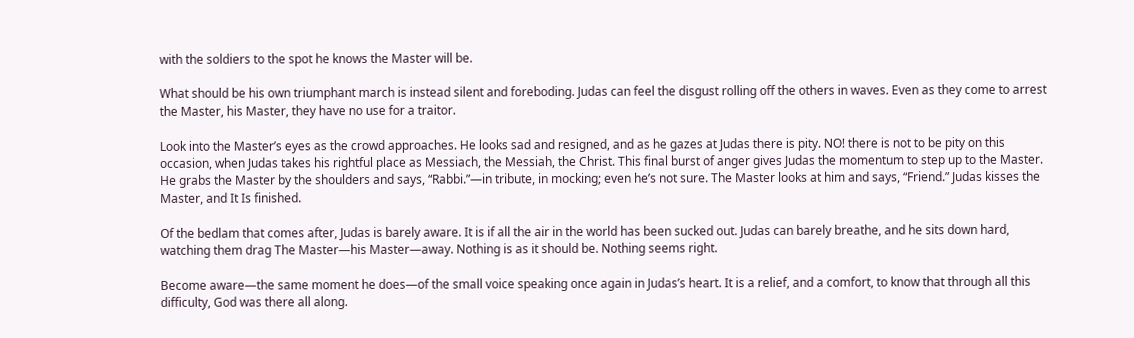with the soldiers to the spot he knows the Master will be.

What should be his own triumphant march is instead silent and foreboding. Judas can feel the disgust rolling off the others in waves. Even as they come to arrest the Master, his Master, they have no use for a traitor.

Look into the Master’s eyes as the crowd approaches. He looks sad and resigned, and as he gazes at Judas there is pity. NO! there is not to be pity on this occasion, when Judas takes his rightful place as Messiach, the Messiah, the Christ. This final burst of anger gives Judas the momentum to step up to the Master. He grabs the Master by the shoulders and says, “Rabbi.”—in tribute, in mocking; even he’s not sure. The Master looks at him and says, “Friend.” Judas kisses the Master, and It Is finished.

Of the bedlam that comes after, Judas is barely aware. It is if all the air in the world has been sucked out. Judas can barely breathe, and he sits down hard, watching them drag The Master—his Master—away. Nothing is as it should be. Nothing seems right.

Become aware—the same moment he does—of the small voice speaking once again in Judas’s heart. It is a relief, and a comfort, to know that through all this difficulty, God was there all along.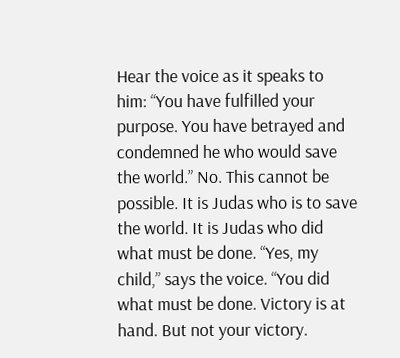Hear the voice as it speaks to him: “You have fulfilled your purpose. You have betrayed and condemned he who would save the world.” No. This cannot be possible. It is Judas who is to save the world. It is Judas who did what must be done. “Yes, my child,” says the voice. “You did what must be done. Victory is at hand. But not your victory.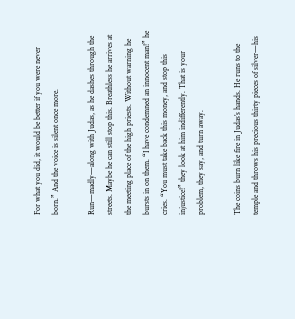For what you did, it would be better if you were never born.” And the voice is silent once more.

Run—madly—along with Judas, as he dashes through the streets. Maybe he can still stop this. Breathless he arrives at the meeting place of the high priests. Without warning he bursts in on them. “I have condemned an innocent man!” he cries. “You must take back this money, and stop this injustice!” they look at him indifferently. That is your problem, they say, and turn away.

The coins burn like fire in Judas’s hands. He runs to the temple and throws his precious thirty pieces of silver—his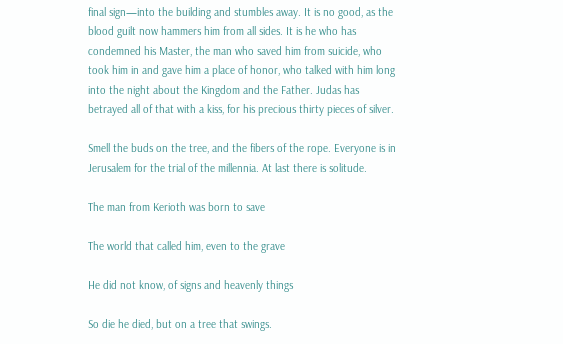final sign—into the building and stumbles away. It is no good, as the blood guilt now hammers him from all sides. It is he who has condemned his Master, the man who saved him from suicide, who took him in and gave him a place of honor, who talked with him long into the night about the Kingdom and the Father. Judas has betrayed all of that with a kiss, for his precious thirty pieces of silver.

Smell the buds on the tree, and the fibers of the rope. Everyone is in Jerusalem for the trial of the millennia. At last there is solitude.

The man from Kerioth was born to save

The world that called him, even to the grave

He did not know, of signs and heavenly things

So die he died, but on a tree that swings.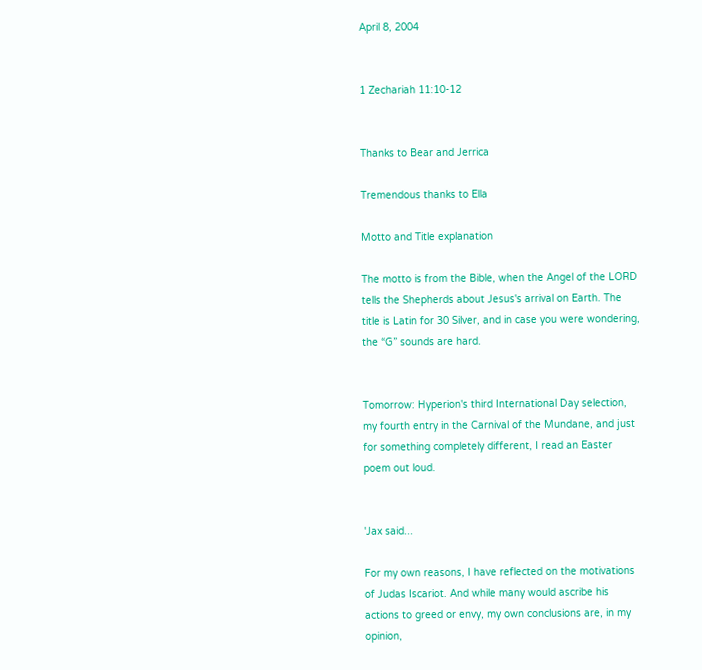April 8, 2004


1 Zechariah 11:10-12


Thanks to Bear and Jerrica

Tremendous thanks to Ella

Motto and Title explanation

The motto is from the Bible, when the Angel of the LORD tells the Shepherds about Jesus's arrival on Earth. The title is Latin for 30 Silver, and in case you were wondering, the “G” sounds are hard.


Tomorrow: Hyperion's third International Day selection, my fourth entry in the Carnival of the Mundane, and just for something completely different, I read an Easter poem out loud.


'Jax said...

For my own reasons, I have reflected on the motivations of Judas Iscariot. And while many would ascribe his actions to greed or envy, my own conclusions are, in my opinion,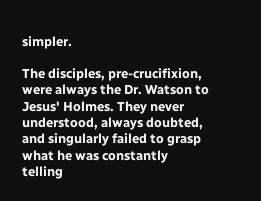simpler.

The disciples, pre-crucifixion, were always the Dr. Watson to Jesus' Holmes. They never understood, always doubted, and singularly failed to grasp what he was constantly telling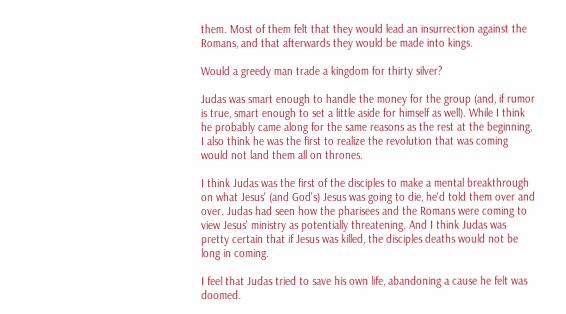them. Most of them felt that they would lead an insurrection against the Romans, and that afterwards they would be made into kings.

Would a greedy man trade a kingdom for thirty silver?

Judas was smart enough to handle the money for the group (and, if rumor is true, smart enough to set a little aside for himself as well). While I think he probably came along for the same reasons as the rest at the beginning, I also think he was the first to realize the revolution that was coming would not land them all on thrones.

I think Judas was the first of the disciples to make a mental breakthrough on what Jesus' (and God's) Jesus was going to die, he'd told them over and over. Judas had seen how the pharisees and the Romans were coming to view Jesus' ministry as potentially threatening. And I think Judas was pretty certain that if Jesus was killed, the disciples deaths would not be long in coming.

I feel that Judas tried to save his own life, abandoning a cause he felt was doomed.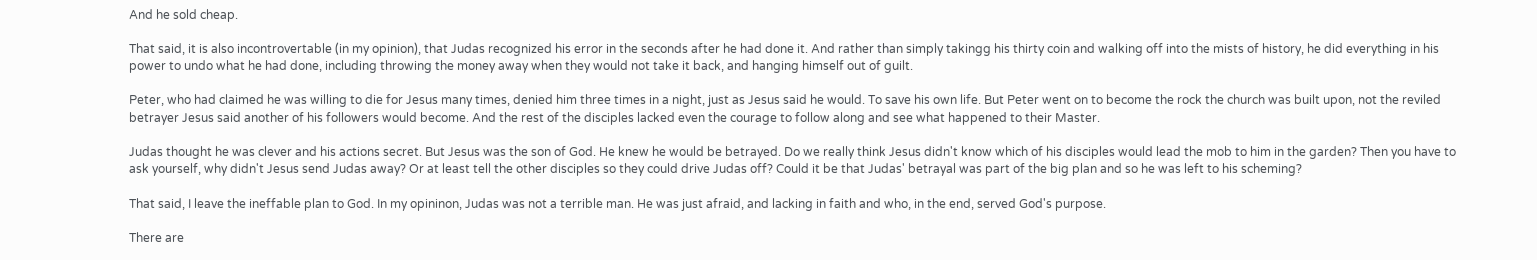And he sold cheap.

That said, it is also incontrovertable (in my opinion), that Judas recognized his error in the seconds after he had done it. And rather than simply takingg his thirty coin and walking off into the mists of history, he did everything in his power to undo what he had done, including throwing the money away when they would not take it back, and hanging himself out of guilt.

Peter, who had claimed he was willing to die for Jesus many times, denied him three times in a night, just as Jesus said he would. To save his own life. But Peter went on to become the rock the church was built upon, not the reviled betrayer Jesus said another of his followers would become. And the rest of the disciples lacked even the courage to follow along and see what happened to their Master.

Judas thought he was clever and his actions secret. But Jesus was the son of God. He knew he would be betrayed. Do we really think Jesus didn't know which of his disciples would lead the mob to him in the garden? Then you have to ask yourself, why didn't Jesus send Judas away? Or at least tell the other disciples so they could drive Judas off? Could it be that Judas' betrayal was part of the big plan and so he was left to his scheming?

That said, I leave the ineffable plan to God. In my opininon, Judas was not a terrible man. He was just afraid, and lacking in faith and who, in the end, served God's purpose.

There are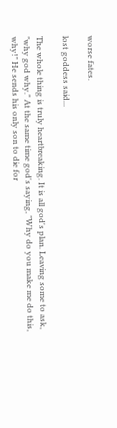worse fates.

lost goddess said...

The whole thing is truly heartbreaking. It is all god's plan. Leaving some to ask, "why god why." At the same time god's saying, "Why do you make me do this, why!" He sends his only son to die for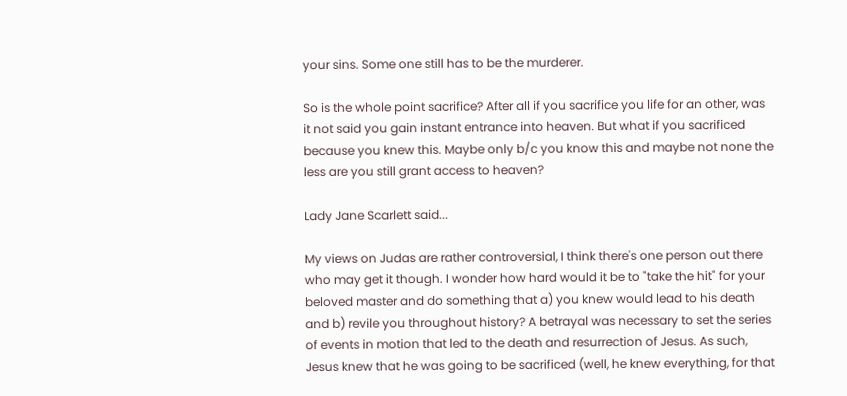your sins. Some one still has to be the murderer.

So is the whole point sacrifice? After all if you sacrifice you life for an other, was it not said you gain instant entrance into heaven. But what if you sacrificed because you knew this. Maybe only b/c you know this and maybe not none the less are you still grant access to heaven?

Lady Jane Scarlett said...

My views on Judas are rather controversial, I think there's one person out there who may get it though. I wonder how hard would it be to "take the hit" for your beloved master and do something that a) you knew would lead to his death and b) revile you throughout history? A betrayal was necessary to set the series of events in motion that led to the death and resurrection of Jesus. As such, Jesus knew that he was going to be sacrificed (well, he knew everything, for that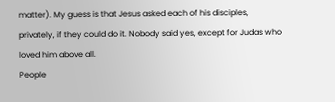matter). My guess is that Jesus asked each of his disciples, privately, if they could do it. Nobody said yes, except for Judas who loved him above all.
People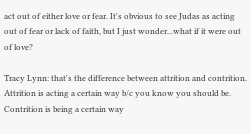act out of either love or fear. It's obvious to see Judas as acting out of fear or lack of faith, but I just wonder...what if it were out of love?

Tracy Lynn: that's the difference between attrition and contrition. Attrition is acting a certain way b/c you know you should be. Contrition is being a certain way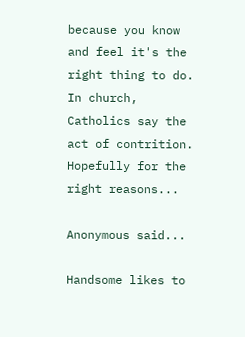because you know and feel it's the right thing to do. In church, Catholics say the act of contrition. Hopefully for the right reasons...

Anonymous said...

Handsome likes to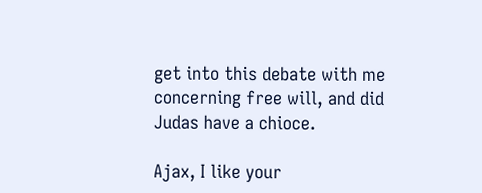get into this debate with me concerning free will, and did Judas have a chioce.

Ajax, I like your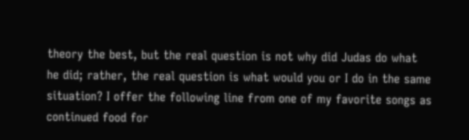theory the best, but the real question is not why did Judas do what he did; rather, the real question is what would you or I do in the same situation? I offer the following line from one of my favorite songs as continued food for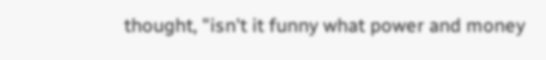thought, "isn't it funny what power and money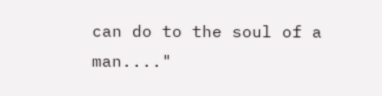can do to the soul of a man...."